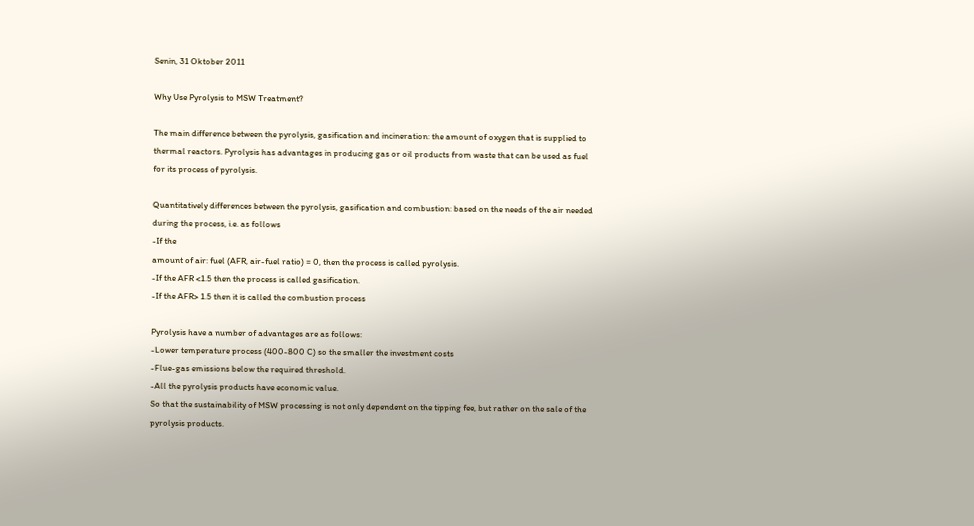Senin, 31 Oktober 2011

Why Use Pyrolysis to MSW Treatment?

The main difference between the pyrolysis, gasification and incineration: the amount of oxygen that is supplied to thermal reactors. Pyrolysis has advantages in producing gas or oil products from waste that can be used as fuel for its process of pyrolysis.

Quantitatively differences between the pyrolysis, gasification and combustion: based on the needs of the air needed during the process, i.e. as follows
-If the
amount of air: fuel (AFR, air-fuel ratio) = 0, then the process is called pyrolysis.
-If the AFR <1.5 then the process is called gasification.
-If the AFR> 1.5 then it is called the combustion process

Pyrolysis have a number of advantages are as follows:
-Lower temperature process (400-800 C) so the smaller the investment costs
-Flue-gas emissions below the required threshold.
-All the pyrolysis products have economic value.
So that the sustainability of MSW processing is not only dependent on the tipping fee, but rather on the sale of the pyrolysis products.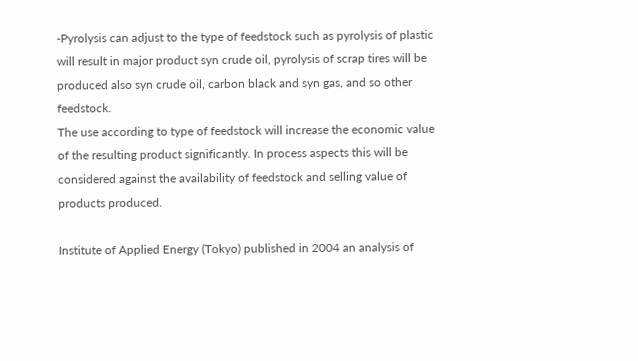-Pyrolysis can adjust to the type of feedstock such as pyrolysis of plastic will result in major product syn crude oil, pyrolysis of scrap tires will be produced also syn crude oil, carbon black and syn gas, and so other feedstock.
The use according to type of feedstock will increase the economic value of the resulting product significantly. In process aspects this will be considered against the availability of feedstock and selling value of products produced.

Institute of Applied Energy (Tokyo) published in 2004 an analysis of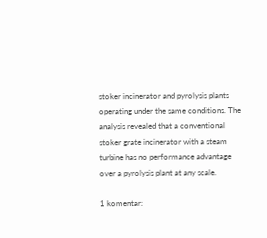stoker incinerator and pyrolysis plants operating under the same conditions. The analysis revealed that a conventional stoker grate incinerator with a steam turbine has no performance advantage over a pyrolysis plant at any scale.

1 komentar: